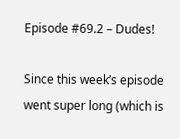Episode #69.2 – Dudes!

Since this week’s episode went super long (which is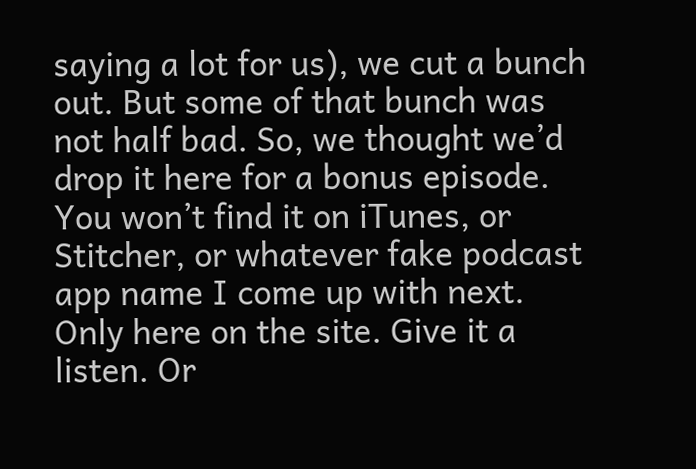saying a lot for us), we cut a bunch out. But some of that bunch was not half bad. So, we thought we’d drop it here for a bonus episode. You won’t find it on iTunes, or Stitcher, or whatever fake podcast app name I come up with next. Only here on the site. Give it a listen. Or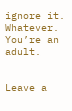ignore it. Whatever. You’re an adult.


Leave a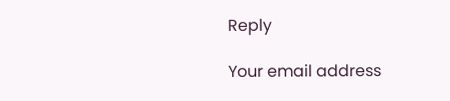Reply

Your email address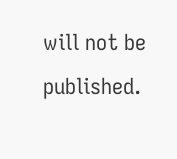will not be published.